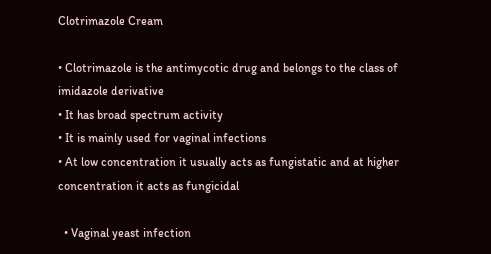Clotrimazole Cream

• Clotrimazole is the antimycotic drug and belongs to the class of imidazole derivative
• It has broad spectrum activity
• It is mainly used for vaginal infections
• At low concentration it usually acts as fungistatic and at higher concentration it acts as fungicidal

  • Vaginal yeast infection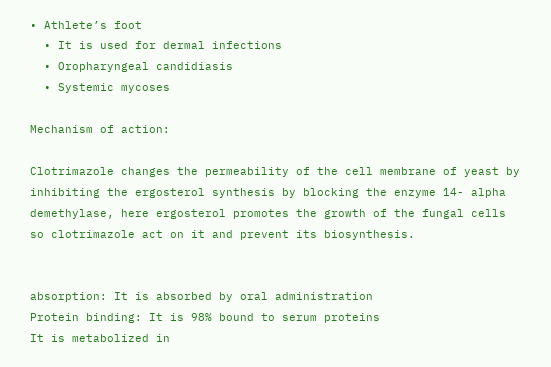• Athlete’s foot
  • It is used for dermal infections
  • Oropharyngeal candidiasis
  • Systemic mycoses

Mechanism of action:

Clotrimazole changes the permeability of the cell membrane of yeast by inhibiting the ergosterol synthesis by blocking the enzyme 14- alpha demethylase, here ergosterol promotes the growth of the fungal cells so clotrimazole act on it and prevent its biosynthesis.


absorption: It is absorbed by oral administration
Protein binding: It is 98% bound to serum proteins
It is metabolized in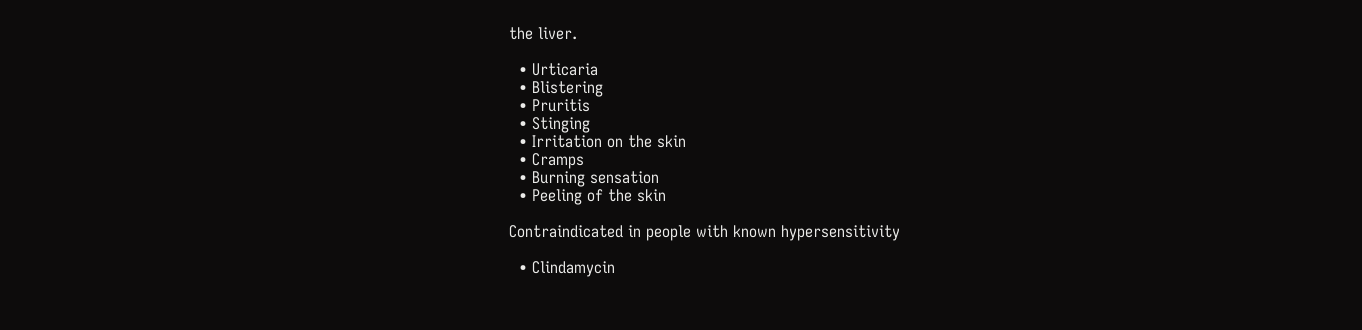the liver.

  • Urticaria
  • Blistering
  • Pruritis
  • Stinging
  • Irritation on the skin
  • Cramps
  • Burning sensation
  • Peeling of the skin

Contraindicated in people with known hypersensitivity

  • Clindamycin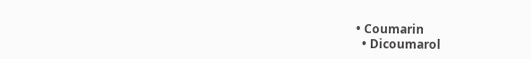• Coumarin
  • Dicoumarol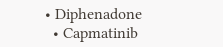• Diphenadone
  • Capmatinib